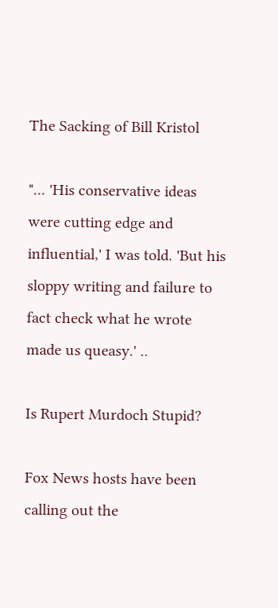The Sacking of Bill Kristol

"... 'His conservative ideas were cutting edge and influential,' I was told. 'But his sloppy writing and failure to fact check what he wrote made us queasy.' ..

Is Rupert Murdoch Stupid?

Fox News hosts have been calling out the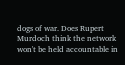dogs of war. Does Rupert Murdoch think the network won't be held accountable in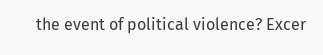the event of political violence? Excer